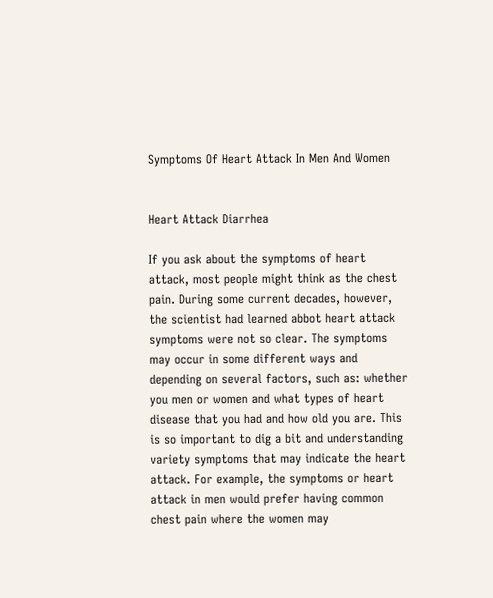Symptoms Of Heart Attack In Men And Women


Heart Attack Diarrhea

If you ask about the symptoms of heart attack, most people might think as the chest pain. During some current decades, however, the scientist had learned abbot heart attack symptoms were not so clear. The symptoms may occur in some different ways and depending on several factors, such as: whether you men or women and what types of heart disease that you had and how old you are. This is so important to dig a bit and understanding variety symptoms that may indicate the heart attack. For example, the symptoms or heart attack in men would prefer having common chest pain where the women may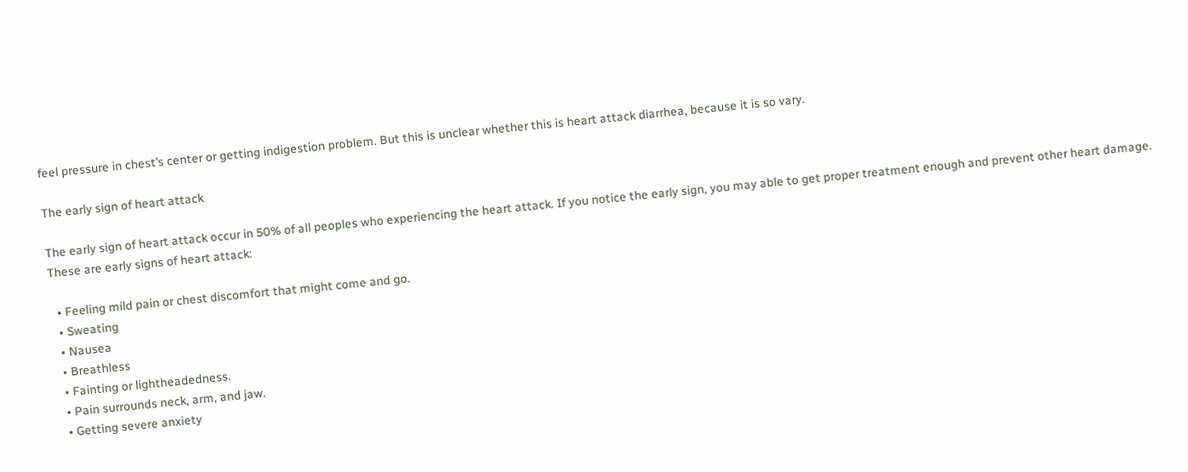feel pressure in chest’s center or getting indigestion problem. But this is unclear whether this is heart attack diarrhea, because it is so vary.

The early sign of heart attack

The early sign of heart attack occur in 50% of all peoples who experiencing the heart attack. If you notice the early sign, you may able to get proper treatment enough and prevent other heart damage. These are early signs of heart attack:

  • Feeling mild pain or chest discomfort that might come and go.
  • Sweating
  • Nausea
  • Breathless
  • Fainting or lightheadedness.
  • Pain surrounds neck, arm, and jaw.
  • Getting severe anxiety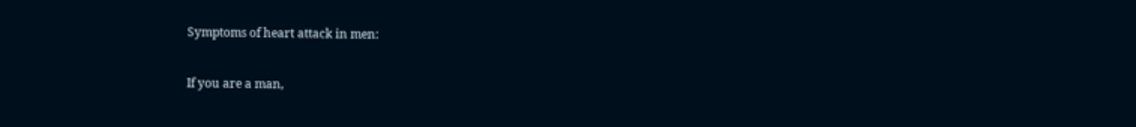Symptoms of heart attack in men:

If you are a man,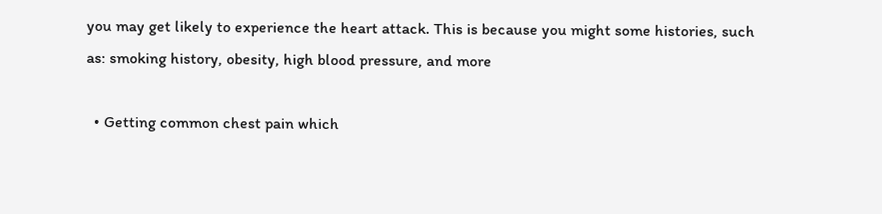you may get likely to experience the heart attack. This is because you might some histories, such as: smoking history, obesity, high blood pressure, and more

  • Getting common chest pain which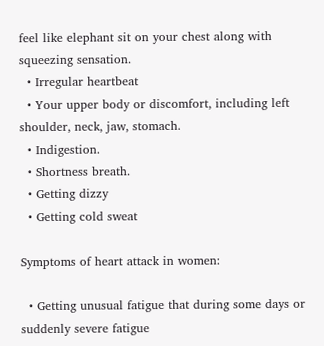feel like elephant sit on your chest along with squeezing sensation.
  • Irregular heartbeat
  • Your upper body or discomfort, including left shoulder, neck, jaw, stomach.
  • Indigestion.
  • Shortness breath.
  • Getting dizzy
  • Getting cold sweat

Symptoms of heart attack in women:

  • Getting unusual fatigue that during some days or suddenly severe fatigue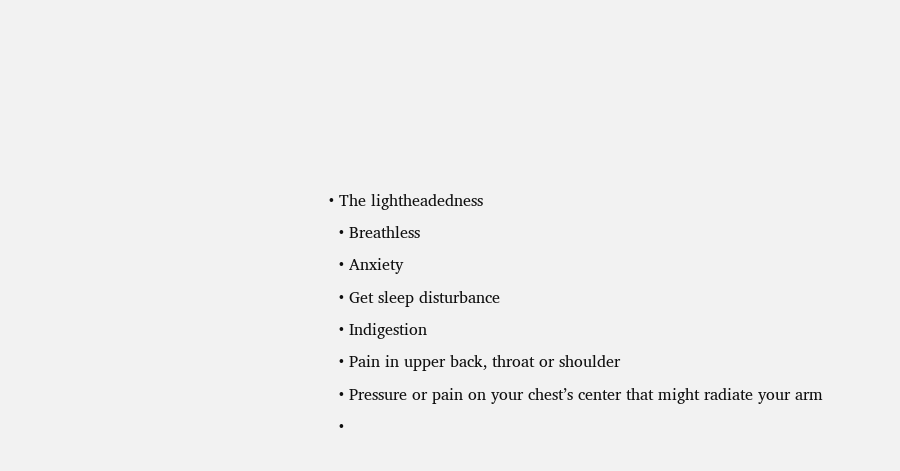• The lightheadedness
  • Breathless
  • Anxiety
  • Get sleep disturbance
  • Indigestion
  • Pain in upper back, throat or shoulder
  • Pressure or pain on your chest’s center that might radiate your arm
  •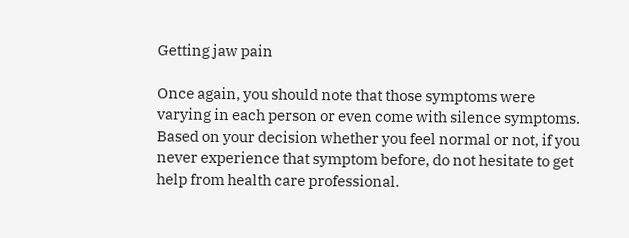Getting jaw pain

Once again, you should note that those symptoms were varying in each person or even come with silence symptoms. Based on your decision whether you feel normal or not, if you never experience that symptom before, do not hesitate to get help from health care professional.